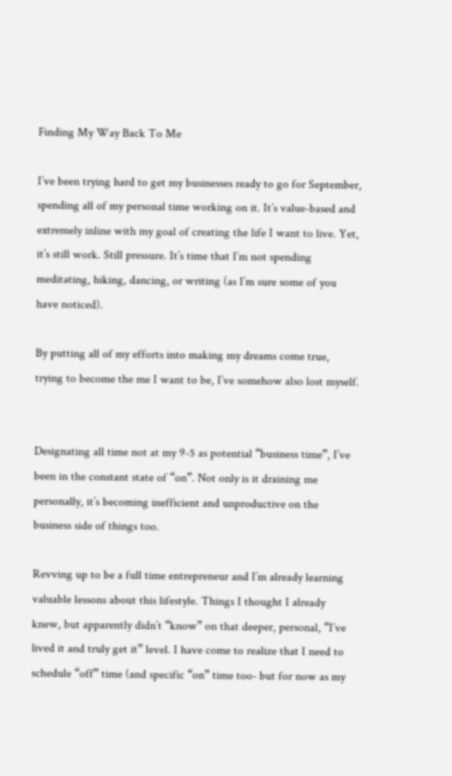Finding My Way Back To Me

I’ve been trying hard to get my businesses ready to go for September, spending all of my personal time working on it. It’s value-based and extremely inline with my goal of creating the life I want to live. Yet, it’s still work. Still pressure. It’s time that I’m not spending meditating, hiking, dancing, or writing (as I’m sure some of you have noticed).

By putting all of my efforts into making my dreams come true, trying to become the me I want to be, I’ve somehow also lost myself.


Designating all time not at my 9-5 as potential “business time”, I’ve been in the constant state of “on”. Not only is it draining me personally, it’s becoming inefficient and unproductive on the business side of things too.

Revving up to be a full time entrepreneur and I’m already learning valuable lessons about this lifestyle. Things I thought I already knew, but apparently didn’t “know” on that deeper, personal, “I’ve lived it and truly get it” level. I have come to realize that I need to schedule “off” time (and specific “on” time too- but for now as my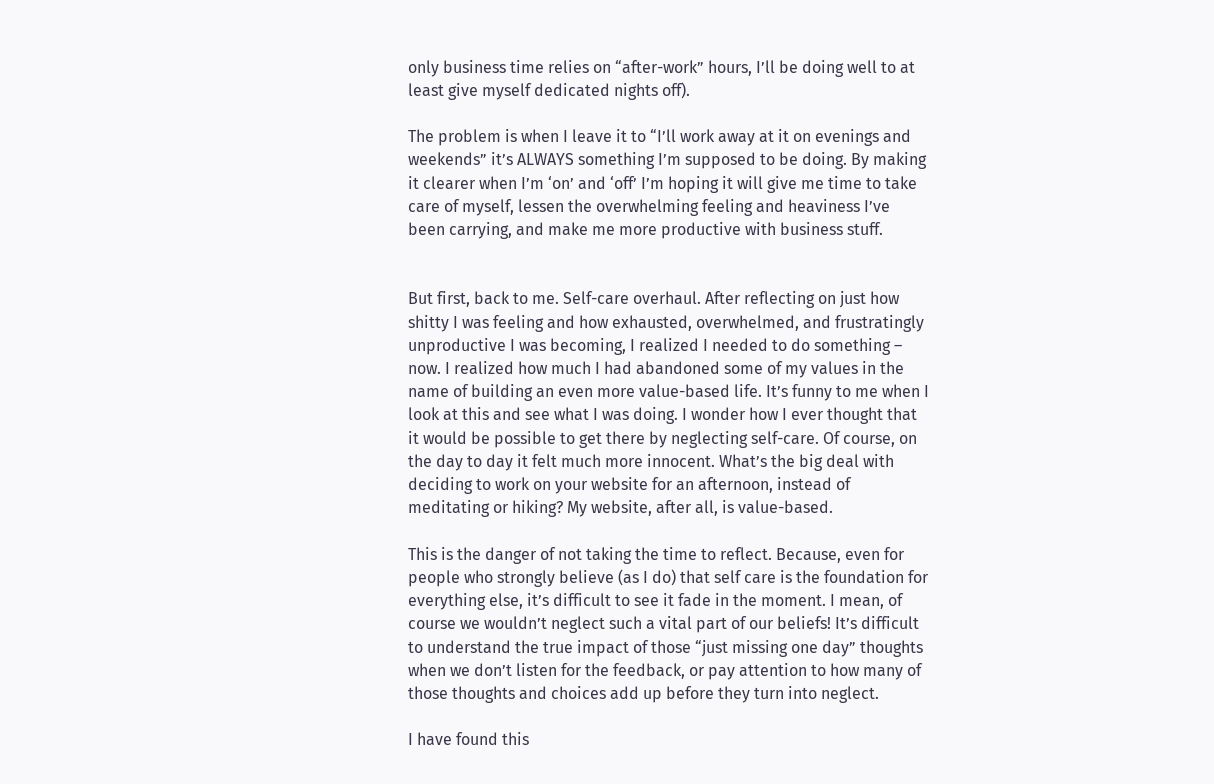only business time relies on “after-work” hours, I’ll be doing well to at least give myself dedicated nights off).

The problem is when I leave it to “I’ll work away at it on evenings and weekends” it’s ALWAYS something I’m supposed to be doing. By making it clearer when I’m ‘on’ and ‘off’ I’m hoping it will give me time to take care of myself, lessen the overwhelming feeling and heaviness I’ve been carrying, and make me more productive with business stuff.


But first, back to me. Self-care overhaul. After reflecting on just how shitty I was feeling and how exhausted, overwhelmed, and frustratingly unproductive I was becoming, I realized I needed to do something – now. I realized how much I had abandoned some of my values in the name of building an even more value-based life. It’s funny to me when I look at this and see what I was doing. I wonder how I ever thought that it would be possible to get there by neglecting self-care. Of course, on the day to day it felt much more innocent. What’s the big deal with deciding to work on your website for an afternoon, instead of meditating or hiking? My website, after all, is value-based.

This is the danger of not taking the time to reflect. Because, even for people who strongly believe (as I do) that self care is the foundation for everything else, it’s difficult to see it fade in the moment. I mean, of course we wouldn’t neglect such a vital part of our beliefs! It’s difficult to understand the true impact of those “just missing one day” thoughts when we don’t listen for the feedback, or pay attention to how many of those thoughts and choices add up before they turn into neglect.

I have found this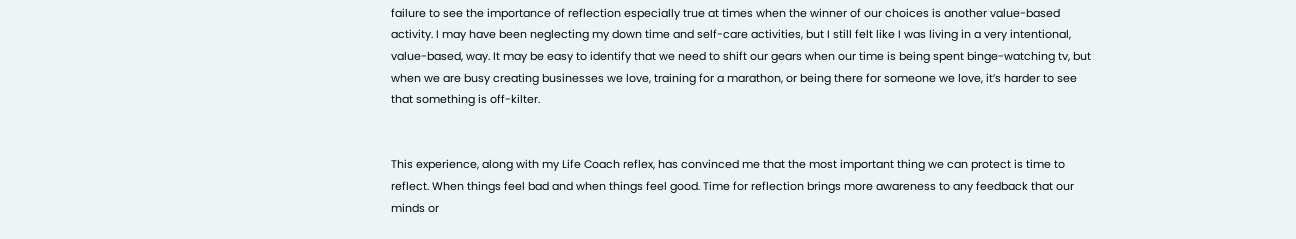failure to see the importance of reflection especially true at times when the winner of our choices is another value-based activity. I may have been neglecting my down time and self-care activities, but I still felt like I was living in a very intentional, value-based, way. It may be easy to identify that we need to shift our gears when our time is being spent binge-watching tv, but when we are busy creating businesses we love, training for a marathon, or being there for someone we love, it’s harder to see that something is off-kilter.


This experience, along with my Life Coach reflex, has convinced me that the most important thing we can protect is time to reflect. When things feel bad and when things feel good. Time for reflection brings more awareness to any feedback that our minds or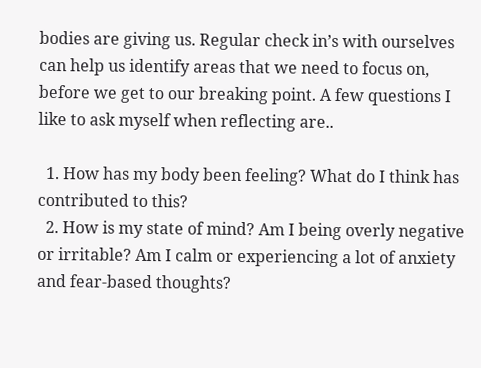bodies are giving us. Regular check in’s with ourselves can help us identify areas that we need to focus on, before we get to our breaking point. A few questions I like to ask myself when reflecting are..

  1. How has my body been feeling? What do I think has contributed to this?
  2. How is my state of mind? Am I being overly negative or irritable? Am I calm or experiencing a lot of anxiety and fear-based thoughts?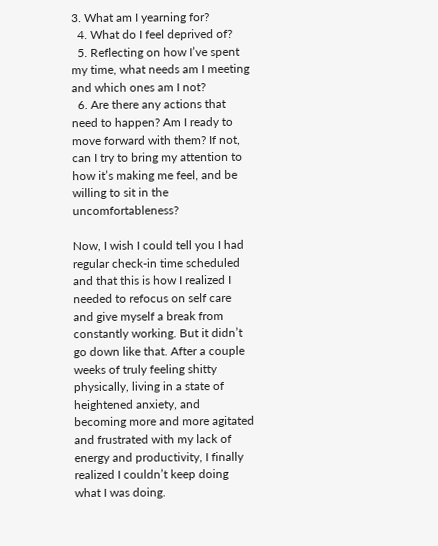3. What am I yearning for?
  4. What do I feel deprived of?
  5. Reflecting on how I’ve spent my time, what needs am I meeting and which ones am I not?
  6. Are there any actions that need to happen? Am I ready to move forward with them? If not, can I try to bring my attention to how it’s making me feel, and be willing to sit in the uncomfortableness?

Now, I wish I could tell you I had regular check-in time scheduled and that this is how I realized I needed to refocus on self care and give myself a break from constantly working. But it didn’t go down like that. After a couple weeks of truly feeling shitty physically, living in a state of heightened anxiety, and becoming more and more agitated and frustrated with my lack of energy and productivity, I finally realized I couldn’t keep doing what I was doing.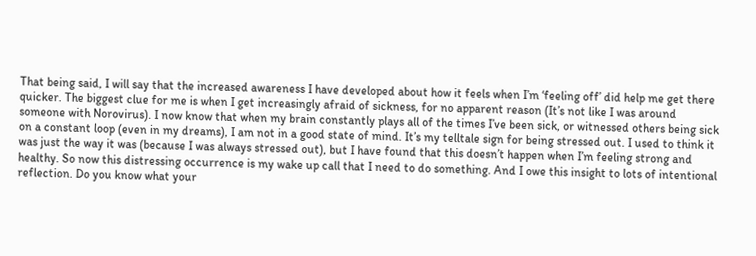That being said, I will say that the increased awareness I have developed about how it feels when I’m ‘feeling off’ did help me get there quicker. The biggest clue for me is when I get increasingly afraid of sickness, for no apparent reason (It’s not like I was around someone with Norovirus). I now know that when my brain constantly plays all of the times I’ve been sick, or witnessed others being sick on a constant loop (even in my dreams), I am not in a good state of mind. It’s my telltale sign for being stressed out. I used to think it was just the way it was (because I was always stressed out), but I have found that this doesn’t happen when I’m feeling strong and healthy. So now this distressing occurrence is my wake up call that I need to do something. And I owe this insight to lots of intentional reflection. Do you know what your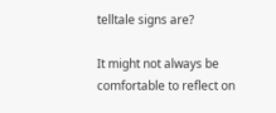telltale signs are?

It might not always be comfortable to reflect on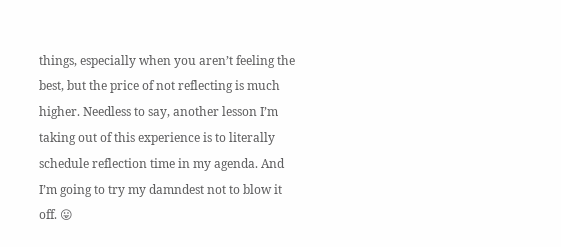things, especially when you aren’t feeling the best, but the price of not reflecting is much higher. Needless to say, another lesson I’m taking out of this experience is to literally schedule reflection time in my agenda. And I’m going to try my damndest not to blow it off. 😛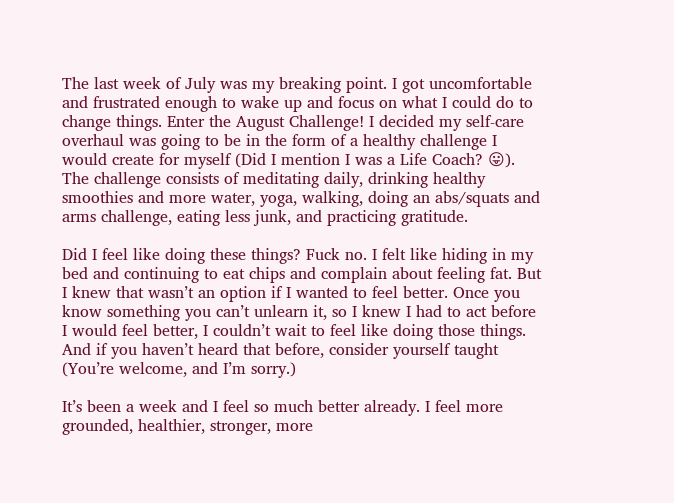The last week of July was my breaking point. I got uncomfortable and frustrated enough to wake up and focus on what I could do to change things. Enter the August Challenge! I decided my self-care overhaul was going to be in the form of a healthy challenge I would create for myself (Did I mention I was a Life Coach? 😛). The challenge consists of meditating daily, drinking healthy smoothies and more water, yoga, walking, doing an abs/squats and arms challenge, eating less junk, and practicing gratitude.

Did I feel like doing these things? Fuck no. I felt like hiding in my bed and continuing to eat chips and complain about feeling fat. But I knew that wasn’t an option if I wanted to feel better. Once you know something you can’t unlearn it, so I knew I had to act before I would feel better, I couldn’t wait to feel like doing those things. And if you haven’t heard that before, consider yourself taught (You’re welcome, and I’m sorry.)

It’s been a week and I feel so much better already. I feel more grounded, healthier, stronger, more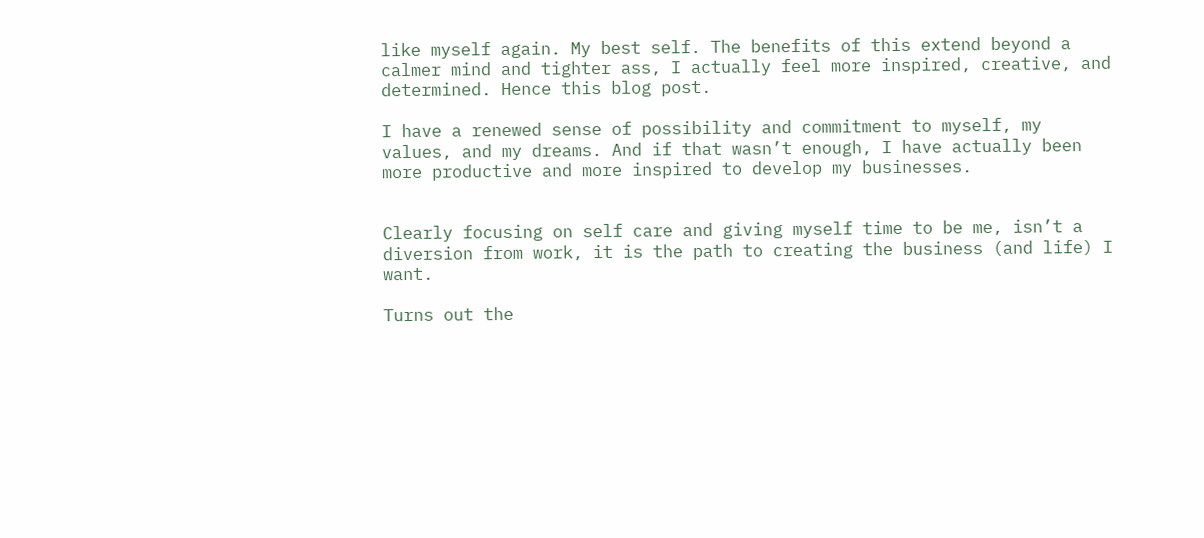like myself again. My best self. The benefits of this extend beyond a calmer mind and tighter ass, I actually feel more inspired, creative, and determined. Hence this blog post.

I have a renewed sense of possibility and commitment to myself, my values, and my dreams. And if that wasn’t enough, I have actually been more productive and more inspired to develop my businesses.


Clearly focusing on self care and giving myself time to be me, isn’t a diversion from work, it is the path to creating the business (and life) I want.

Turns out the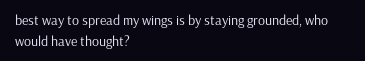best way to spread my wings is by staying grounded, who would have thought?